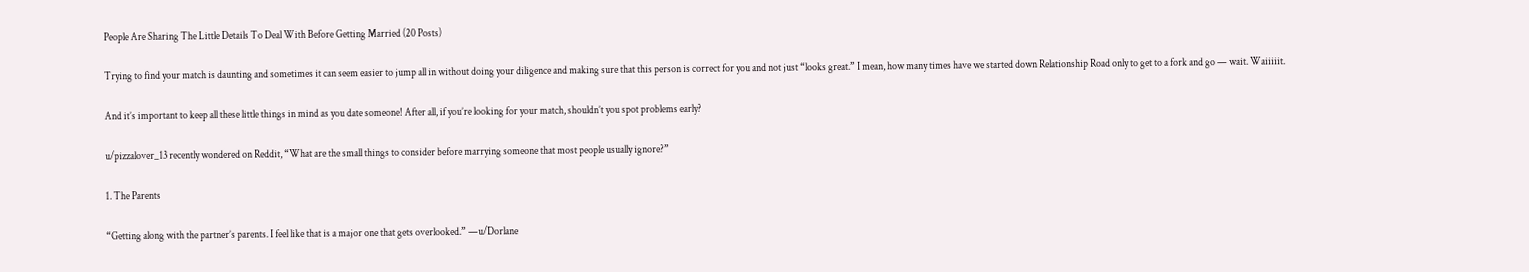People Are Sharing The Little Details To Deal With Before Getting Married (20 Posts)

Trying to find your match is daunting and sometimes it can seem easier to jump all in without doing your diligence and making sure that this person is correct for you and not just “looks great.” I mean, how many times have we started down Relationship Road only to get to a fork and go — wait. Waiiiiit.

And it’s important to keep all these little things in mind as you date someone! After all, if you’re looking for your match, shouldn’t you spot problems early?

u/pizzalover_13 recently wondered on Reddit, “What are the small things to consider before marrying someone that most people usually ignore?”

1. The Parents

“Getting along with the partner’s parents. I feel like that is a major one that gets overlooked.” —u/Dorlane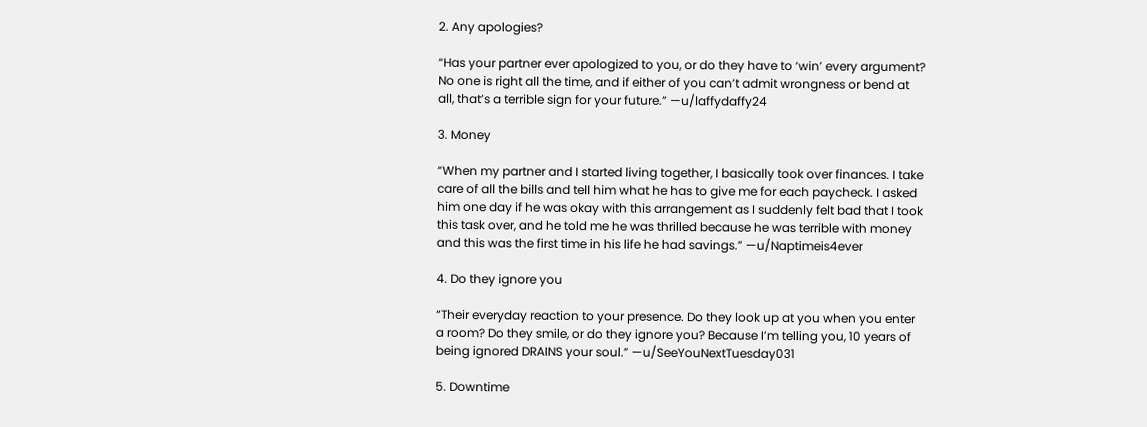2. Any apologies?

“Has your partner ever apologized to you, or do they have to ‘win’ every argument? No one is right all the time, and if either of you can’t admit wrongness or bend at all, that’s a terrible sign for your future.” —u/laffydaffy24

3. Money

“When my partner and I started living together, I basically took over finances. I take care of all the bills and tell him what he has to give me for each paycheck. I asked him one day if he was okay with this arrangement as I suddenly felt bad that I took this task over, and he told me he was thrilled because he was terrible with money and this was the first time in his life he had savings.” —u/Naptimeis4ever

4. Do they ignore you

“Their everyday reaction to your presence. Do they look up at you when you enter a room? Do they smile, or do they ignore you? Because I’m telling you, 10 years of being ignored DRAINS your soul.” —u/SeeYouNextTuesday031

5. Downtime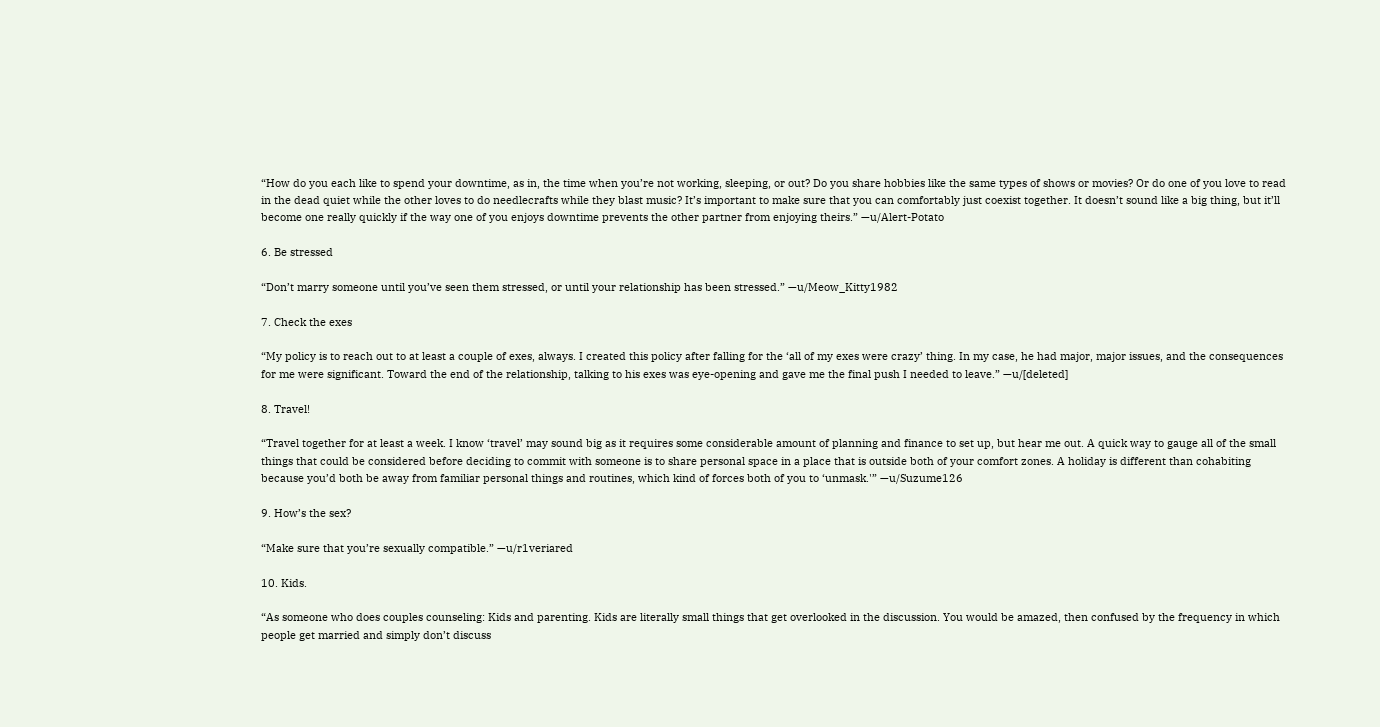“How do you each like to spend your downtime, as in, the time when you’re not working, sleeping, or out? Do you share hobbies like the same types of shows or movies? Or do one of you love to read in the dead quiet while the other loves to do needlecrafts while they blast music? It’s important to make sure that you can comfortably just coexist together. It doesn’t sound like a big thing, but it’ll become one really quickly if the way one of you enjoys downtime prevents the other partner from enjoying theirs.” —u/Alert-Potato

6. Be stressed

“Don’t marry someone until you’ve seen them stressed, or until your relationship has been stressed.” —u/Meow_Kitty1982

7. Check the exes

“My policy is to reach out to at least a couple of exes, always. I created this policy after falling for the ‘all of my exes were crazy’ thing. In my case, he had major, major issues, and the consequences for me were significant. Toward the end of the relationship, talking to his exes was eye-opening and gave me the final push I needed to leave.” —u/[deleted]

8. Travel!

“Travel together for at least a week. I know ‘travel’ may sound big as it requires some considerable amount of planning and finance to set up, but hear me out. A quick way to gauge all of the small things that could be considered before deciding to commit with someone is to share personal space in a place that is outside both of your comfort zones. A holiday is different than cohabiting because you’d both be away from familiar personal things and routines, which kind of forces both of you to ‘unmask.'” —u/Suzume126

9. How’s the sex?

“Make sure that you’re sexually compatible.” —u/r1veriared

10. Kids.

“As someone who does couples counseling: Kids and parenting. Kids are literally small things that get overlooked in the discussion. You would be amazed, then confused by the frequency in which people get married and simply don’t discuss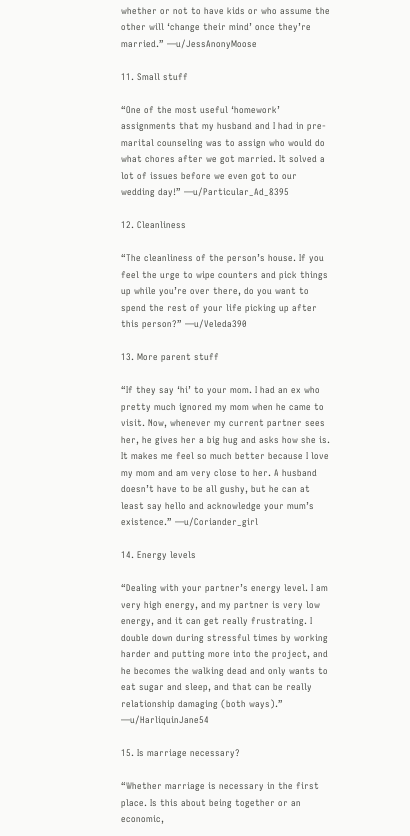whether or not to have kids or who assume the other will ‘change their mind’ once they’re married.” —u/JessAnonyMoose

11. Small stuff

“One of the most useful ‘homework’ assignments that my husband and I had in pre-marital counseling was to assign who would do what chores after we got married. It solved a lot of issues before we even got to our wedding day!” —u/Particular_Ad_8395

12. Cleanliness

“The cleanliness of the person’s house. If you feel the urge to wipe counters and pick things up while you’re over there, do you want to spend the rest of your life picking up after this person?” —u/Veleda390

13. More parent stuff

“If they say ‘hi’ to your mom. I had an ex who pretty much ignored my mom when he came to visit. Now, whenever my current partner sees her, he gives her a big hug and asks how she is. It makes me feel so much better because I love my mom and am very close to her. A husband doesn’t have to be all gushy, but he can at least say hello and acknowledge your mum’s existence.” —u/Coriander_girl

14. Energy levels

“Dealing with your partner’s energy level. I am very high energy, and my partner is very low energy, and it can get really frustrating. I double down during stressful times by working harder and putting more into the project, and he becomes the walking dead and only wants to eat sugar and sleep, and that can be really relationship damaging (both ways).” —u/HarliquinJane54

15. Is marriage necessary?

“Whether marriage is necessary in the first place. Is this about being together or an economic,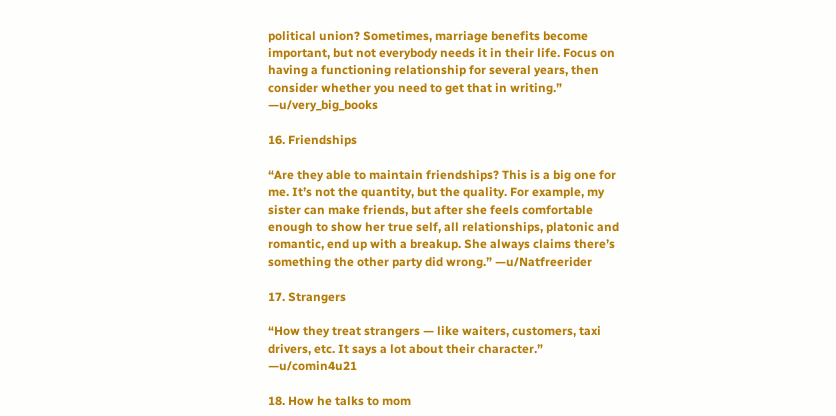political union? Sometimes, marriage benefits become important, but not everybody needs it in their life. Focus on having a functioning relationship for several years, then consider whether you need to get that in writing.” —u/very_big_books

16. Friendships

“Are they able to maintain friendships? This is a big one for me. It’s not the quantity, but the quality. For example, my sister can make friends, but after she feels comfortable enough to show her true self, all relationships, platonic and romantic, end up with a breakup. She always claims there’s something the other party did wrong.” —u/Natfreerider

17. Strangers

“How they treat strangers — like waiters, customers, taxi drivers, etc. It says a lot about their character.” —u/comin4u21

18. How he talks to mom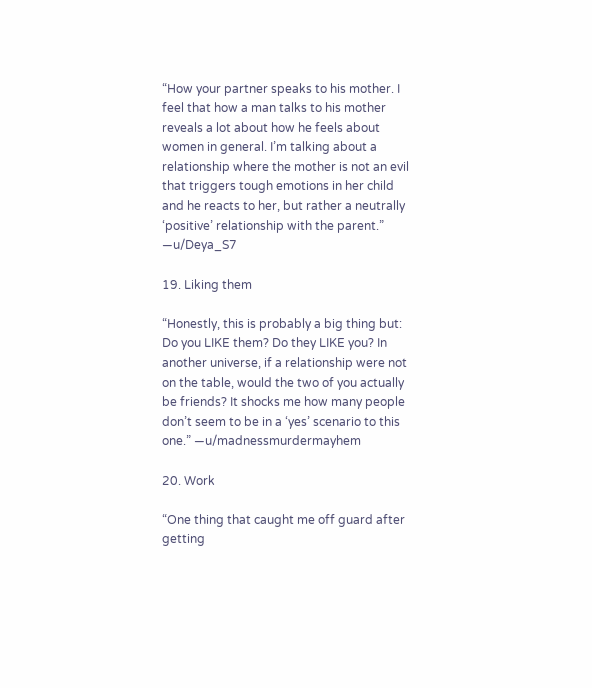“How your partner speaks to his mother. I feel that how a man talks to his mother reveals a lot about how he feels about women in general. I’m talking about a relationship where the mother is not an evil that triggers tough emotions in her child and he reacts to her, but rather a neutrally ‘positive’ relationship with the parent.” —u/Deya_S7

19. Liking them

“Honestly, this is probably a big thing but: Do you LIKE them? Do they LIKE you? In another universe, if a relationship were not on the table, would the two of you actually be friends? It shocks me how many people don’t seem to be in a ‘yes’ scenario to this one.” —u/madnessmurdermayhem

20. Work

“One thing that caught me off guard after getting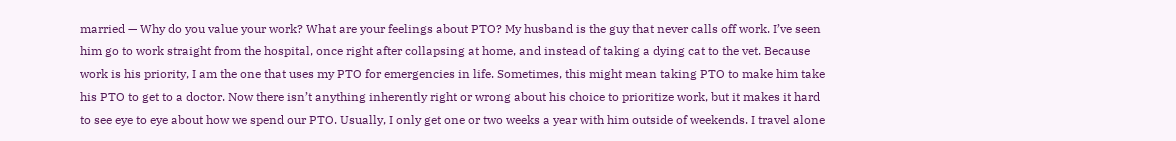married — Why do you value your work? What are your feelings about PTO? My husband is the guy that never calls off work. I’ve seen him go to work straight from the hospital, once right after collapsing at home, and instead of taking a dying cat to the vet. Because work is his priority, I am the one that uses my PTO for emergencies in life. Sometimes, this might mean taking PTO to make him take his PTO to get to a doctor. Now there isn’t anything inherently right or wrong about his choice to prioritize work, but it makes it hard to see eye to eye about how we spend our PTO. Usually, I only get one or two weeks a year with him outside of weekends. I travel alone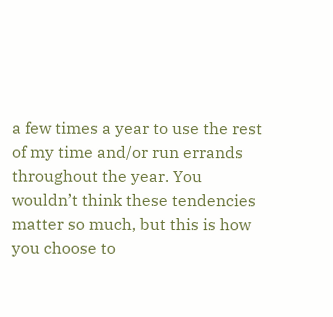a few times a year to use the rest of my time and/or run errands throughout the year. You wouldn’t think these tendencies matter so much, but this is how you choose to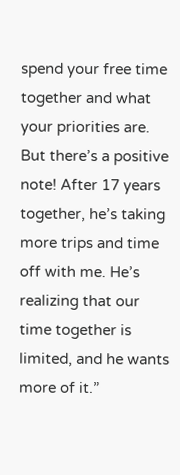spend your free time together and what your priorities are. But there’s a positive note! After 17 years together, he’s taking more trips and time off with me. He’s realizing that our time together is limited, and he wants more of it.”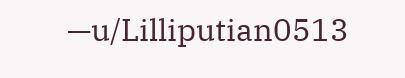—u/Lilliputian0513